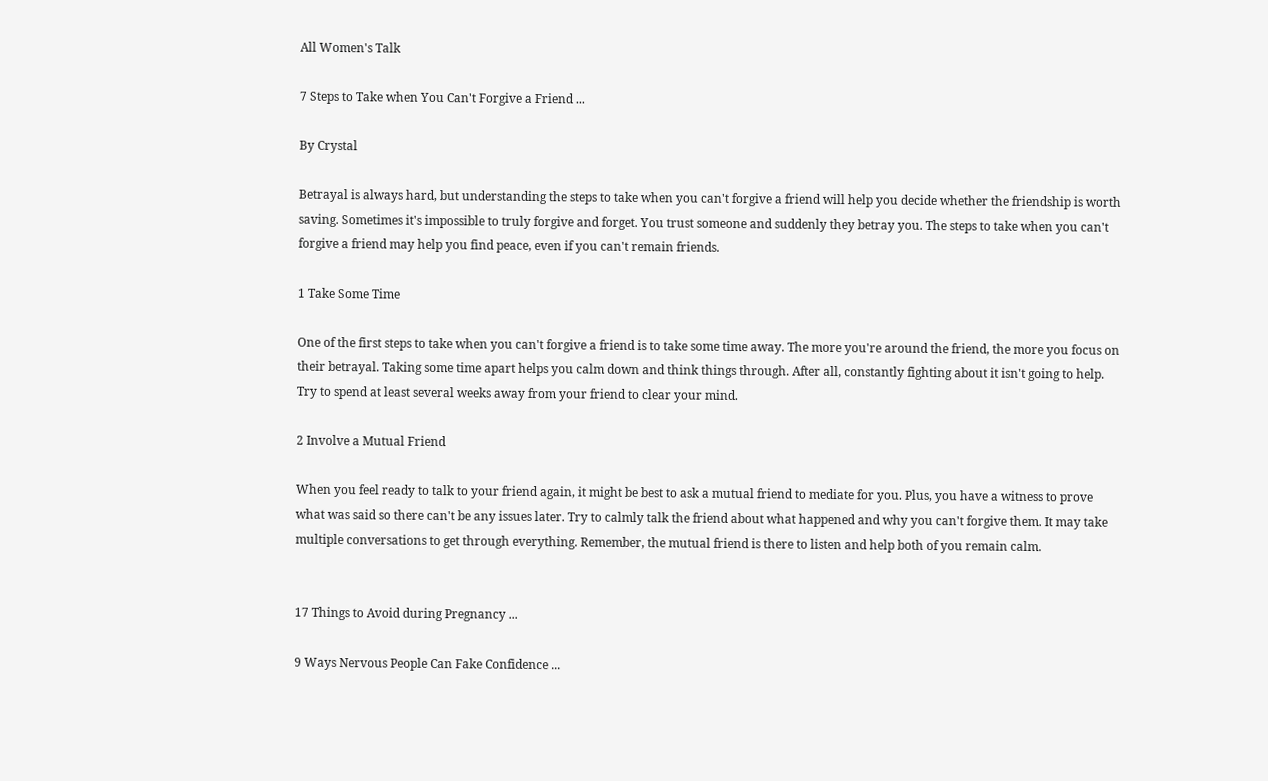All Women's Talk

7 Steps to Take when You Can't Forgive a Friend ...

By Crystal

Betrayal is always hard, but understanding the steps to take when you can't forgive a friend will help you decide whether the friendship is worth saving. Sometimes it's impossible to truly forgive and forget. You trust someone and suddenly they betray you. The steps to take when you can't forgive a friend may help you find peace, even if you can't remain friends.

1 Take Some Time

One of the first steps to take when you can't forgive a friend is to take some time away. The more you're around the friend, the more you focus on their betrayal. Taking some time apart helps you calm down and think things through. After all, constantly fighting about it isn't going to help. Try to spend at least several weeks away from your friend to clear your mind.

2 Involve a Mutual Friend

When you feel ready to talk to your friend again, it might be best to ask a mutual friend to mediate for you. Plus, you have a witness to prove what was said so there can't be any issues later. Try to calmly talk the friend about what happened and why you can't forgive them. It may take multiple conversations to get through everything. Remember, the mutual friend is there to listen and help both of you remain calm.


17 Things to Avoid during Pregnancy ...

9 Ways Nervous People Can Fake Confidence ...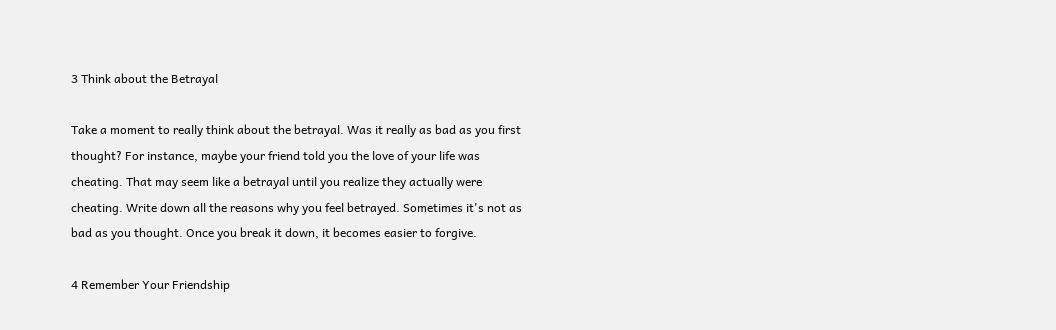3 Think about the Betrayal

Take a moment to really think about the betrayal. Was it really as bad as you first thought? For instance, maybe your friend told you the love of your life was cheating. That may seem like a betrayal until you realize they actually were cheating. Write down all the reasons why you feel betrayed. Sometimes it's not as bad as you thought. Once you break it down, it becomes easier to forgive.

4 Remember Your Friendship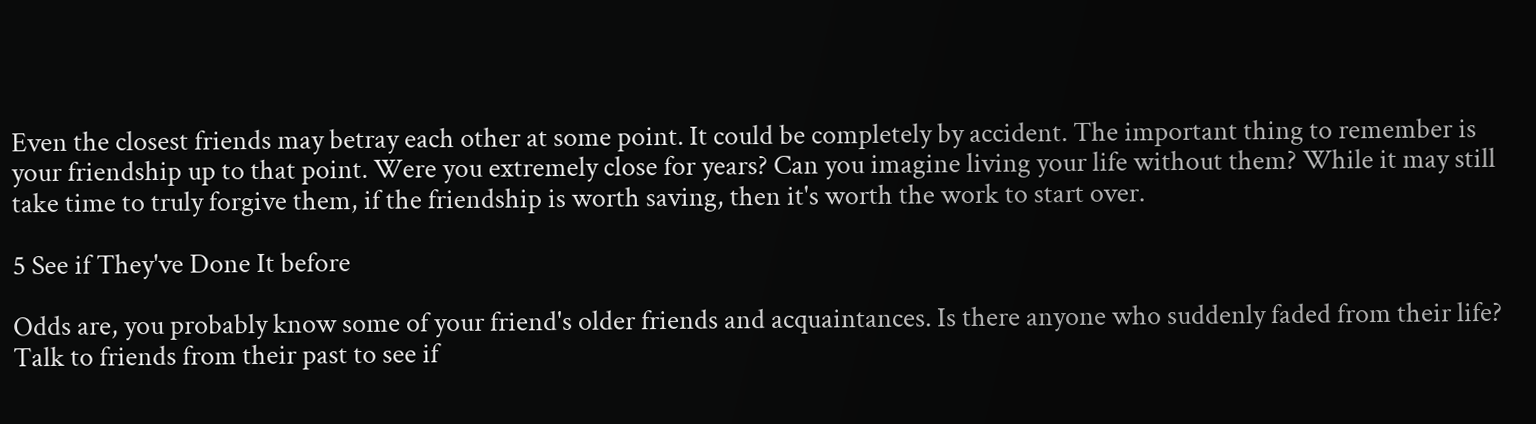Even the closest friends may betray each other at some point. It could be completely by accident. The important thing to remember is your friendship up to that point. Were you extremely close for years? Can you imagine living your life without them? While it may still take time to truly forgive them, if the friendship is worth saving, then it's worth the work to start over.

5 See if They've Done It before

Odds are, you probably know some of your friend's older friends and acquaintances. Is there anyone who suddenly faded from their life? Talk to friends from their past to see if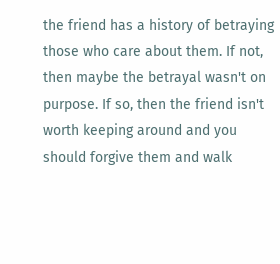the friend has a history of betraying those who care about them. If not, then maybe the betrayal wasn't on purpose. If so, then the friend isn't worth keeping around and you should forgive them and walk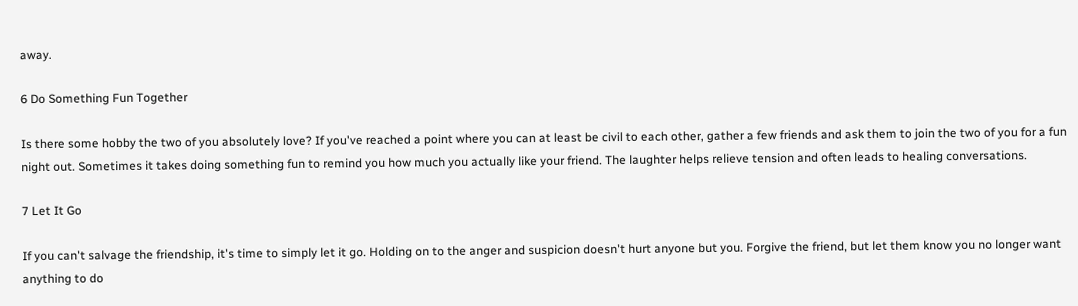away.

6 Do Something Fun Together

Is there some hobby the two of you absolutely love? If you've reached a point where you can at least be civil to each other, gather a few friends and ask them to join the two of you for a fun night out. Sometimes it takes doing something fun to remind you how much you actually like your friend. The laughter helps relieve tension and often leads to healing conversations.

7 Let It Go

If you can't salvage the friendship, it's time to simply let it go. Holding on to the anger and suspicion doesn't hurt anyone but you. Forgive the friend, but let them know you no longer want anything to do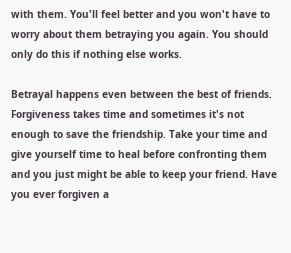with them. You'll feel better and you won't have to worry about them betraying you again. You should only do this if nothing else works.

Betrayal happens even between the best of friends. Forgiveness takes time and sometimes it's not enough to save the friendship. Take your time and give yourself time to heal before confronting them and you just might be able to keep your friend. Have you ever forgiven a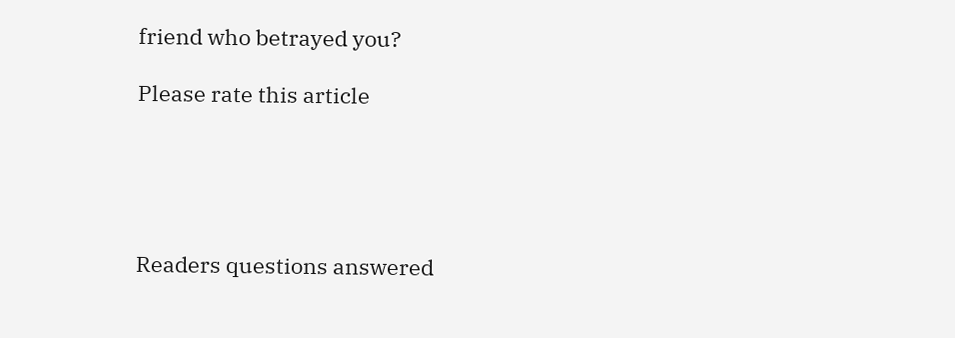friend who betrayed you?

Please rate this article





Readers questions answered